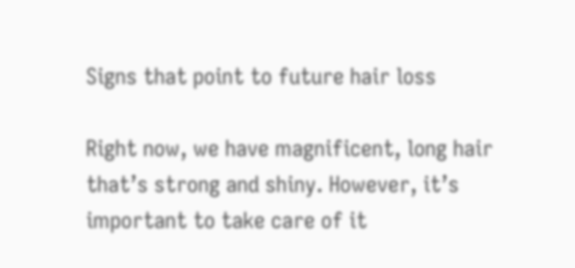Signs that point to future hair loss

Right now, we have magnificent, long hair that’s strong and shiny. However, it’s important to take care of it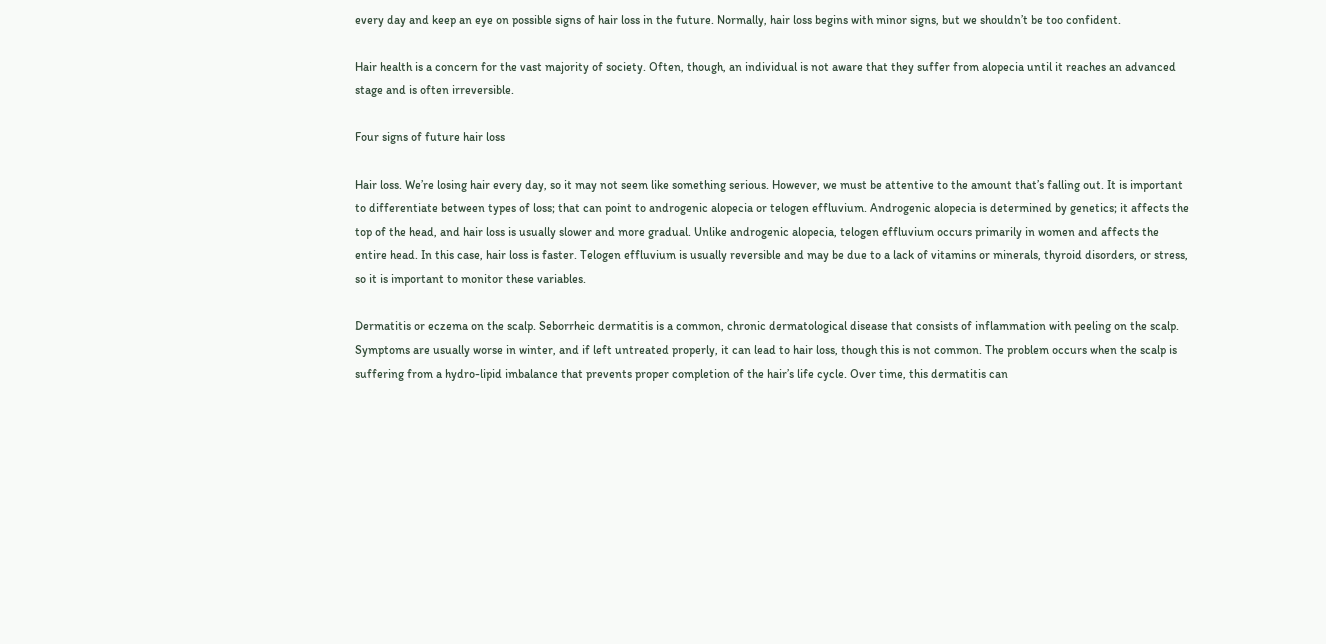every day and keep an eye on possible signs of hair loss in the future. Normally, hair loss begins with minor signs, but we shouldn’t be too confident.

Hair health is a concern for the vast majority of society. Often, though, an individual is not aware that they suffer from alopecia until it reaches an advanced stage and is often irreversible.

Four signs of future hair loss

Hair loss. We’re losing hair every day, so it may not seem like something serious. However, we must be attentive to the amount that’s falling out. It is important to differentiate between types of loss; that can point to androgenic alopecia or telogen effluvium. Androgenic alopecia is determined by genetics; it affects the top of the head, and hair loss is usually slower and more gradual. Unlike androgenic alopecia, telogen effluvium occurs primarily in women and affects the entire head. In this case, hair loss is faster. Telogen effluvium is usually reversible and may be due to a lack of vitamins or minerals, thyroid disorders, or stress, so it is important to monitor these variables.

Dermatitis or eczema on the scalp. Seborrheic dermatitis is a common, chronic dermatological disease that consists of inflammation with peeling on the scalp. Symptoms are usually worse in winter, and if left untreated properly, it can lead to hair loss, though this is not common. The problem occurs when the scalp is suffering from a hydro-lipid imbalance that prevents proper completion of the hair’s life cycle. Over time, this dermatitis can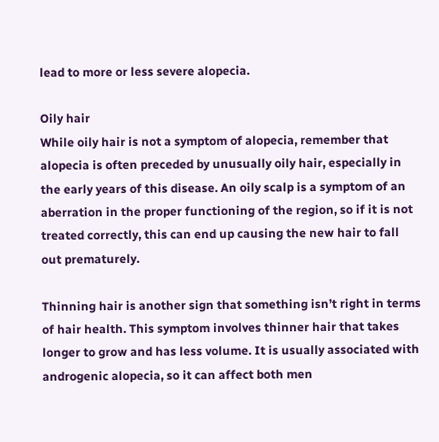lead to more or less severe alopecia.

Oily hair
While oily hair is not a symptom of alopecia, remember that alopecia is often preceded by unusually oily hair, especially in the early years of this disease. An oily scalp is a symptom of an aberration in the proper functioning of the region, so if it is not treated correctly, this can end up causing the new hair to fall out prematurely.

Thinning hair is another sign that something isn’t right in terms of hair health. This symptom involves thinner hair that takes longer to grow and has less volume. It is usually associated with androgenic alopecia, so it can affect both men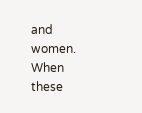and women. When these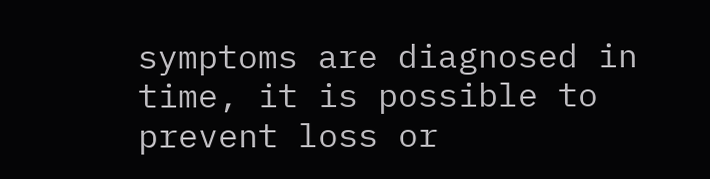symptoms are diagnosed in time, it is possible to prevent loss or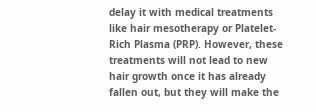delay it with medical treatments like hair mesotherapy or Platelet-Rich Plasma (PRP). However, these treatments will not lead to new hair growth once it has already fallen out, but they will make the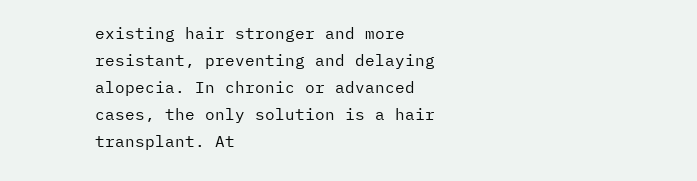existing hair stronger and more resistant, preventing and delaying alopecia. In chronic or advanced cases, the only solution is a hair transplant. At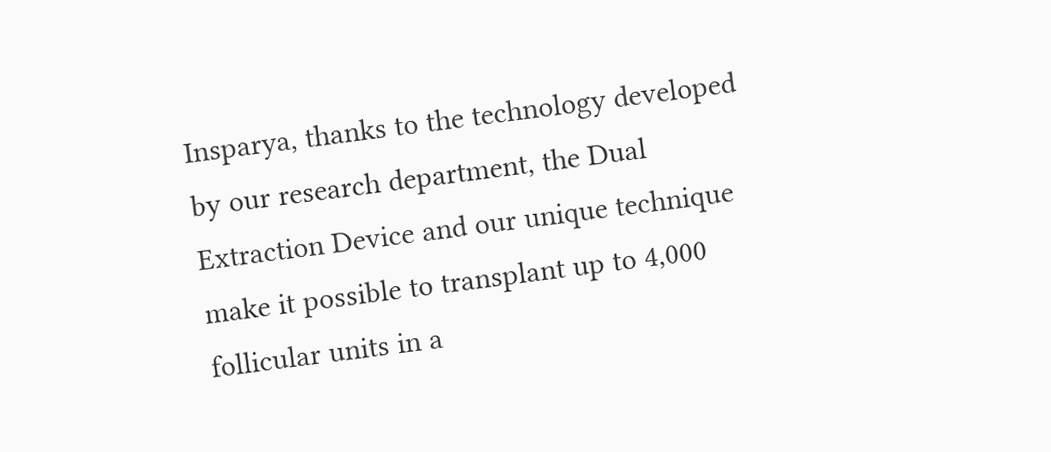Insparya, thanks to the technology developed by our research department, the Dual Extraction Device and our unique technique make it possible to transplant up to 4,000 follicular units in a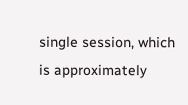single session, which is approximately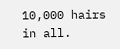10,000 hairs in all.